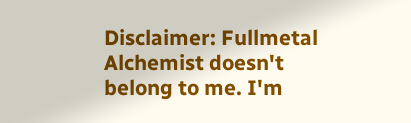Disclaimer: Fullmetal Alchemist doesn't belong to me. I'm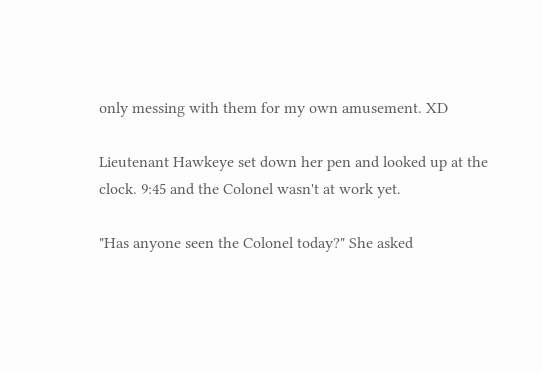only messing with them for my own amusement. XD

Lieutenant Hawkeye set down her pen and looked up at the clock. 9:45 and the Colonel wasn't at work yet.

"Has anyone seen the Colonel today?" She asked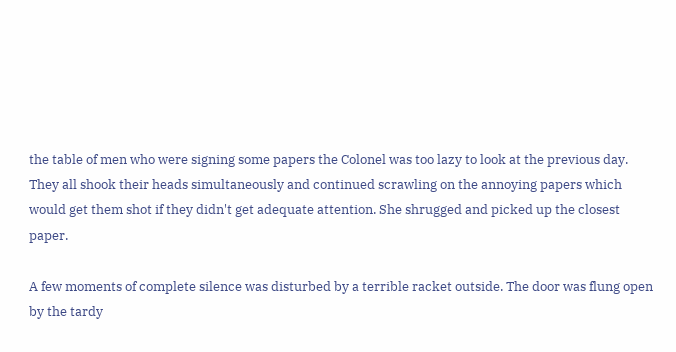the table of men who were signing some papers the Colonel was too lazy to look at the previous day. They all shook their heads simultaneously and continued scrawling on the annoying papers which would get them shot if they didn't get adequate attention. She shrugged and picked up the closest paper.

A few moments of complete silence was disturbed by a terrible racket outside. The door was flung open by the tardy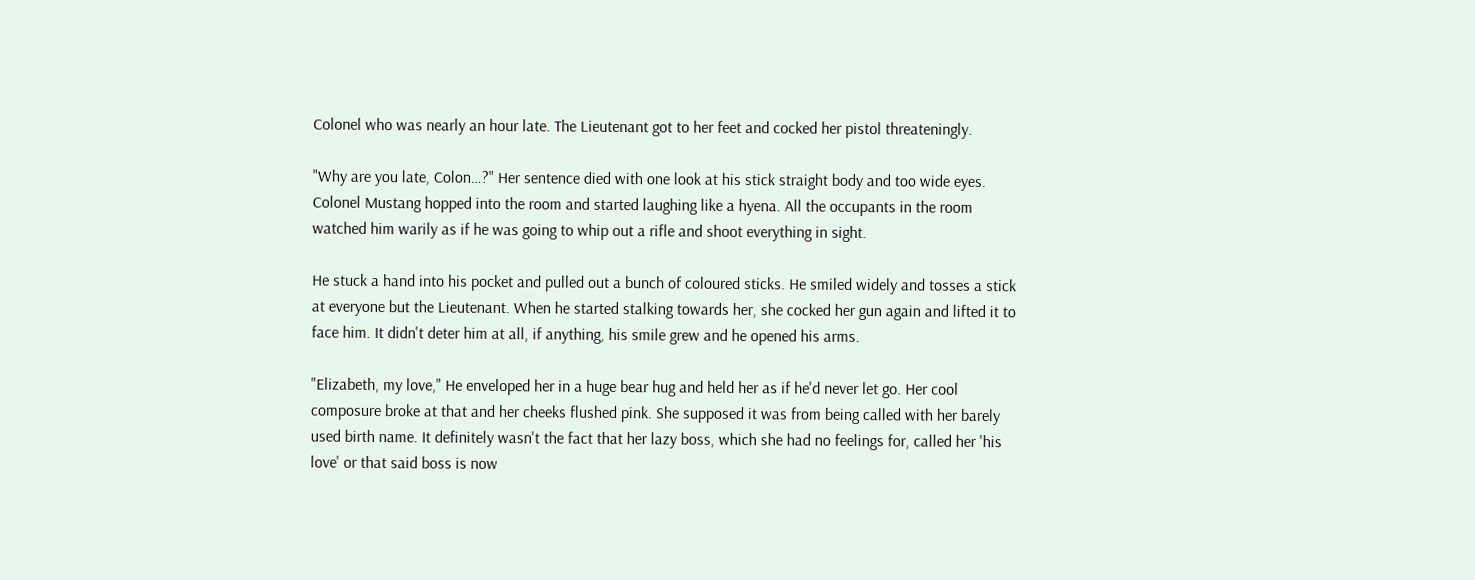Colonel who was nearly an hour late. The Lieutenant got to her feet and cocked her pistol threateningly.

"Why are you late, Colon…?" Her sentence died with one look at his stick straight body and too wide eyes. Colonel Mustang hopped into the room and started laughing like a hyena. All the occupants in the room watched him warily as if he was going to whip out a rifle and shoot everything in sight.

He stuck a hand into his pocket and pulled out a bunch of coloured sticks. He smiled widely and tosses a stick at everyone but the Lieutenant. When he started stalking towards her, she cocked her gun again and lifted it to face him. It didn't deter him at all, if anything, his smile grew and he opened his arms.

"Elizabeth, my love," He enveloped her in a huge bear hug and held her as if he'd never let go. Her cool composure broke at that and her cheeks flushed pink. She supposed it was from being called with her barely used birth name. It definitely wasn't the fact that her lazy boss, which she had no feelings for, called her 'his love' or that said boss is now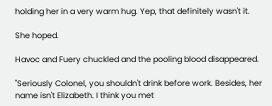holding her in a very warm hug. Yep, that definitely wasn't it.

She hoped.

Havoc and Fuery chuckled and the pooling blood disappeared.

"Seriously Colonel, you shouldn't drink before work. Besides, her name isn't Elizabeth. I think you met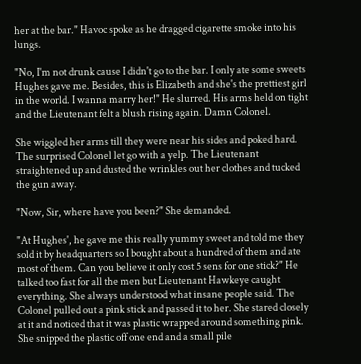her at the bar." Havoc spoke as he dragged cigarette smoke into his lungs.

"No, I'm not drunk cause I didn't go to the bar. I only ate some sweets Hughes gave me. Besides, this is Elizabeth and she's the prettiest girl in the world. I wanna marry her!" He slurred. His arms held on tight and the Lieutenant felt a blush rising again. Damn Colonel.

She wiggled her arms till they were near his sides and poked hard. The surprised Colonel let go with a yelp. The Lieutenant straightened up and dusted the wrinkles out her clothes and tucked the gun away.

"Now, Sir, where have you been?" She demanded.

"At Hughes', he gave me this really yummy sweet and told me they sold it by headquarters so I bought about a hundred of them and ate most of them. Can you believe it only cost 5 sens for one stick?" He talked too fast for all the men but Lieutenant Hawkeye caught everything. She always understood what insane people said. The Colonel pulled out a pink stick and passed it to her. She stared closely at it and noticed that it was plastic wrapped around something pink. She snipped the plastic off one end and a small pile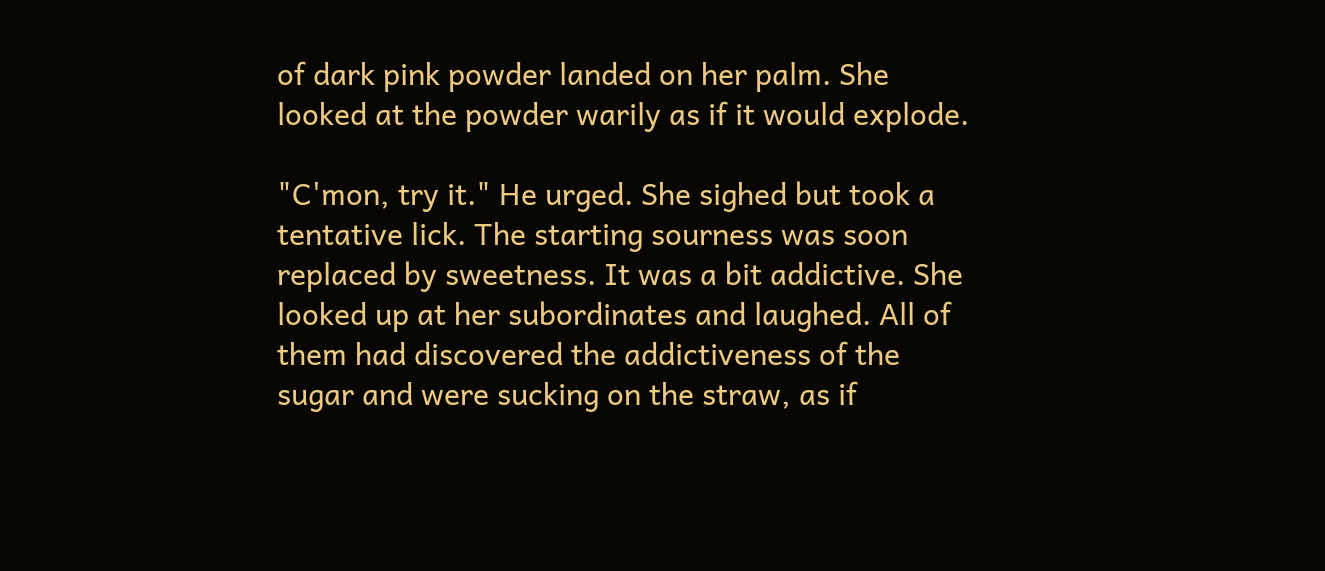of dark pink powder landed on her palm. She looked at the powder warily as if it would explode.

"C'mon, try it." He urged. She sighed but took a tentative lick. The starting sourness was soon replaced by sweetness. It was a bit addictive. She looked up at her subordinates and laughed. All of them had discovered the addictiveness of the sugar and were sucking on the straw, as if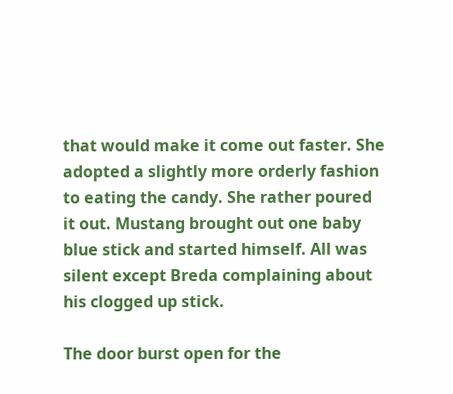that would make it come out faster. She adopted a slightly more orderly fashion to eating the candy. She rather poured it out. Mustang brought out one baby blue stick and started himself. All was silent except Breda complaining about his clogged up stick.

The door burst open for the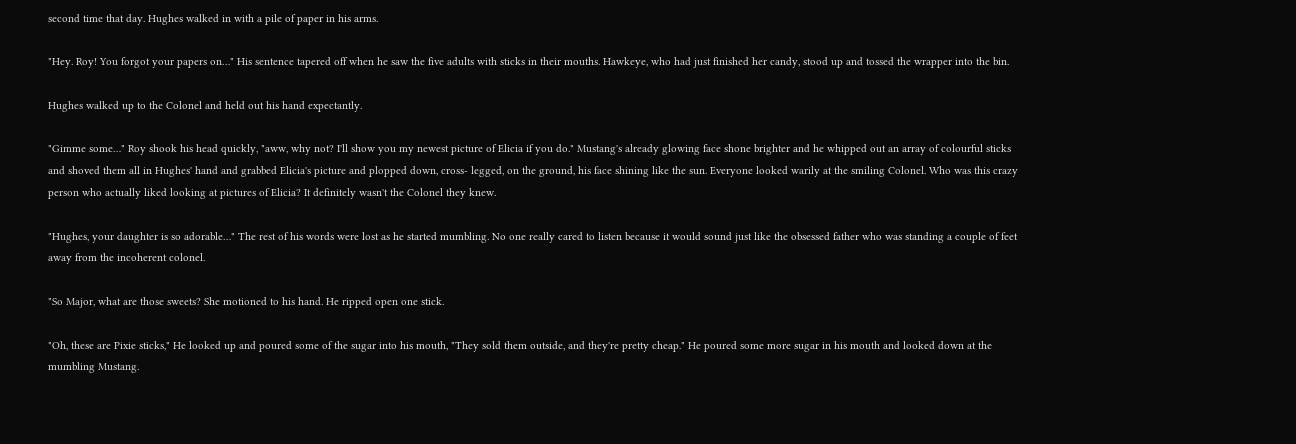second time that day. Hughes walked in with a pile of paper in his arms.

"Hey. Roy! You forgot your papers on…" His sentence tapered off when he saw the five adults with sticks in their mouths. Hawkeye, who had just finished her candy, stood up and tossed the wrapper into the bin.

Hughes walked up to the Colonel and held out his hand expectantly.

"Gimme some…" Roy shook his head quickly, "aww, why not? I'll show you my newest picture of Elicia if you do." Mustang's already glowing face shone brighter and he whipped out an array of colourful sticks and shoved them all in Hughes' hand and grabbed Elicia's picture and plopped down, cross- legged, on the ground, his face shining like the sun. Everyone looked warily at the smiling Colonel. Who was this crazy person who actually liked looking at pictures of Elicia? It definitely wasn't the Colonel they knew.

"Hughes, your daughter is so adorable…" The rest of his words were lost as he started mumbling. No one really cared to listen because it would sound just like the obsessed father who was standing a couple of feet away from the incoherent colonel.

"So Major, what are those sweets? She motioned to his hand. He ripped open one stick.

"Oh, these are Pixie sticks," He looked up and poured some of the sugar into his mouth, "They sold them outside, and they're pretty cheap." He poured some more sugar in his mouth and looked down at the mumbling Mustang.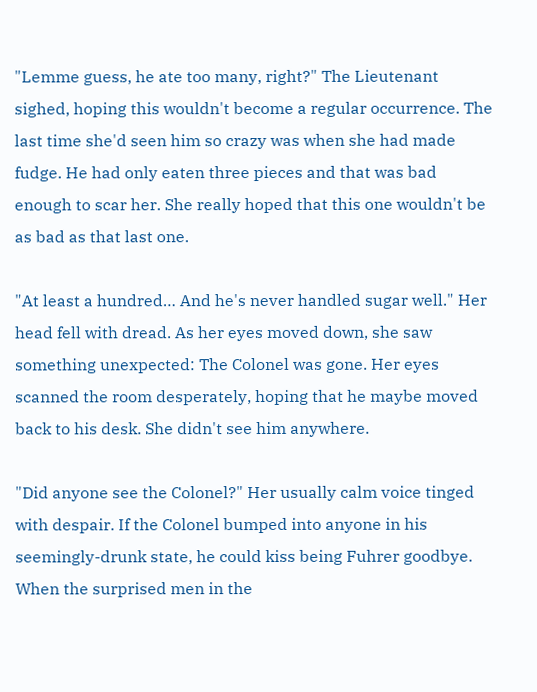"Lemme guess, he ate too many, right?" The Lieutenant sighed, hoping this wouldn't become a regular occurrence. The last time she'd seen him so crazy was when she had made fudge. He had only eaten three pieces and that was bad enough to scar her. She really hoped that this one wouldn't be as bad as that last one.

"At least a hundred… And he's never handled sugar well." Her head fell with dread. As her eyes moved down, she saw something unexpected: The Colonel was gone. Her eyes scanned the room desperately, hoping that he maybe moved back to his desk. She didn't see him anywhere.

"Did anyone see the Colonel?" Her usually calm voice tinged with despair. If the Colonel bumped into anyone in his seemingly-drunk state, he could kiss being Fuhrer goodbye. When the surprised men in the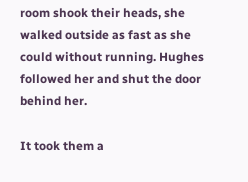room shook their heads, she walked outside as fast as she could without running. Hughes followed her and shut the door behind her.

It took them a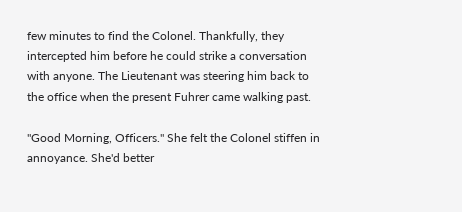few minutes to find the Colonel. Thankfully, they intercepted him before he could strike a conversation with anyone. The Lieutenant was steering him back to the office when the present Fuhrer came walking past.

"Good Morning, Officers." She felt the Colonel stiffen in annoyance. She'd better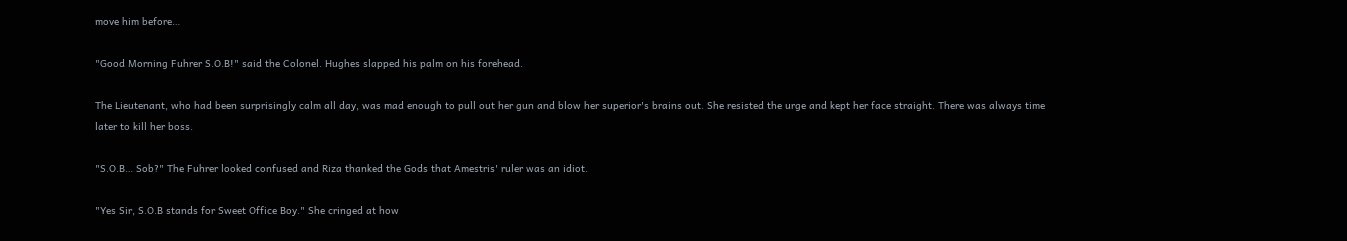move him before…

"Good Morning Fuhrer S.O.B!" said the Colonel. Hughes slapped his palm on his forehead.

The Lieutenant, who had been surprisingly calm all day, was mad enough to pull out her gun and blow her superior's brains out. She resisted the urge and kept her face straight. There was always time later to kill her boss.

"S.O.B… Sob?" The Fuhrer looked confused and Riza thanked the Gods that Amestris' ruler was an idiot.

"Yes Sir, S.O.B stands for Sweet Office Boy." She cringed at how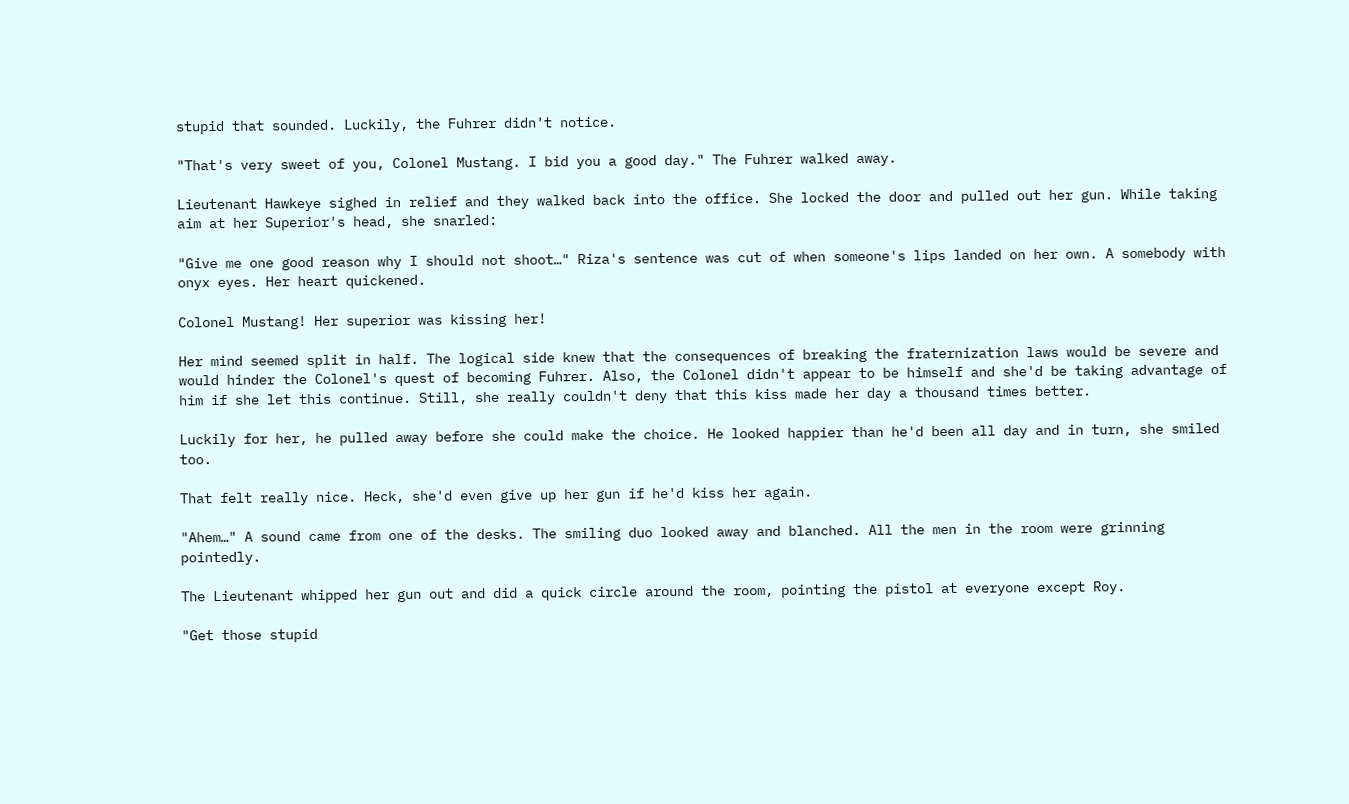stupid that sounded. Luckily, the Fuhrer didn't notice.

"That's very sweet of you, Colonel Mustang. I bid you a good day." The Fuhrer walked away.

Lieutenant Hawkeye sighed in relief and they walked back into the office. She locked the door and pulled out her gun. While taking aim at her Superior's head, she snarled:

"Give me one good reason why I should not shoot…" Riza's sentence was cut of when someone's lips landed on her own. A somebody with onyx eyes. Her heart quickened.

Colonel Mustang! Her superior was kissing her!

Her mind seemed split in half. The logical side knew that the consequences of breaking the fraternization laws would be severe and would hinder the Colonel's quest of becoming Fuhrer. Also, the Colonel didn't appear to be himself and she'd be taking advantage of him if she let this continue. Still, she really couldn't deny that this kiss made her day a thousand times better.

Luckily for her, he pulled away before she could make the choice. He looked happier than he'd been all day and in turn, she smiled too.

That felt really nice. Heck, she'd even give up her gun if he'd kiss her again.

"Ahem…" A sound came from one of the desks. The smiling duo looked away and blanched. All the men in the room were grinning pointedly.

The Lieutenant whipped her gun out and did a quick circle around the room, pointing the pistol at everyone except Roy.

"Get those stupid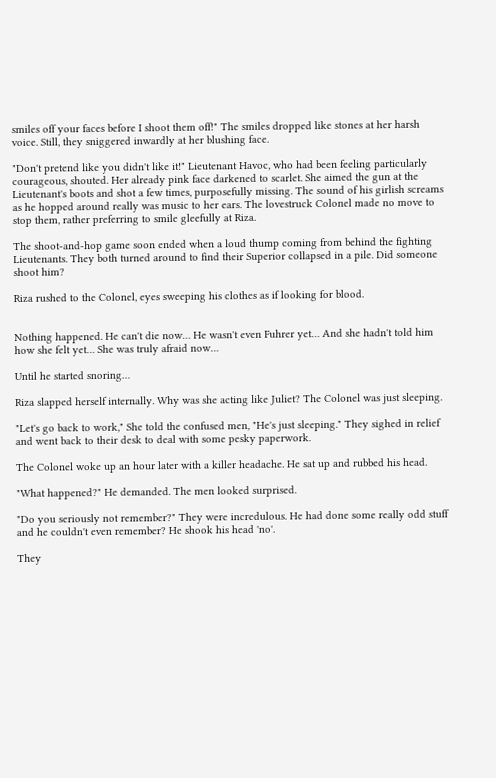smiles off your faces before I shoot them off!" The smiles dropped like stones at her harsh voice. Still, they sniggered inwardly at her blushing face.

"Don't pretend like you didn't like it!" Lieutenant Havoc, who had been feeling particularly courageous, shouted. Her already pink face darkened to scarlet. She aimed the gun at the Lieutenant's boots and shot a few times, purposefully missing. The sound of his girlish screams as he hopped around really was music to her ears. The lovestruck Colonel made no move to stop them, rather preferring to smile gleefully at Riza.

The shoot-and-hop game soon ended when a loud thump coming from behind the fighting Lieutenants. They both turned around to find their Superior collapsed in a pile. Did someone shoot him?

Riza rushed to the Colonel, eyes sweeping his clothes as if looking for blood.


Nothing happened. He can't die now… He wasn't even Fuhrer yet… And she hadn't told him how she felt yet… She was truly afraid now…

Until he started snoring…

Riza slapped herself internally. Why was she acting like Juliet? The Colonel was just sleeping.

"Let's go back to work," She told the confused men, "He's just sleeping." They sighed in relief and went back to their desk to deal with some pesky paperwork.

The Colonel woke up an hour later with a killer headache. He sat up and rubbed his head.

"What happened?" He demanded. The men looked surprised.

"Do you seriously not remember?" They were incredulous. He had done some really odd stuff and he couldn't even remember? He shook his head 'no'.

They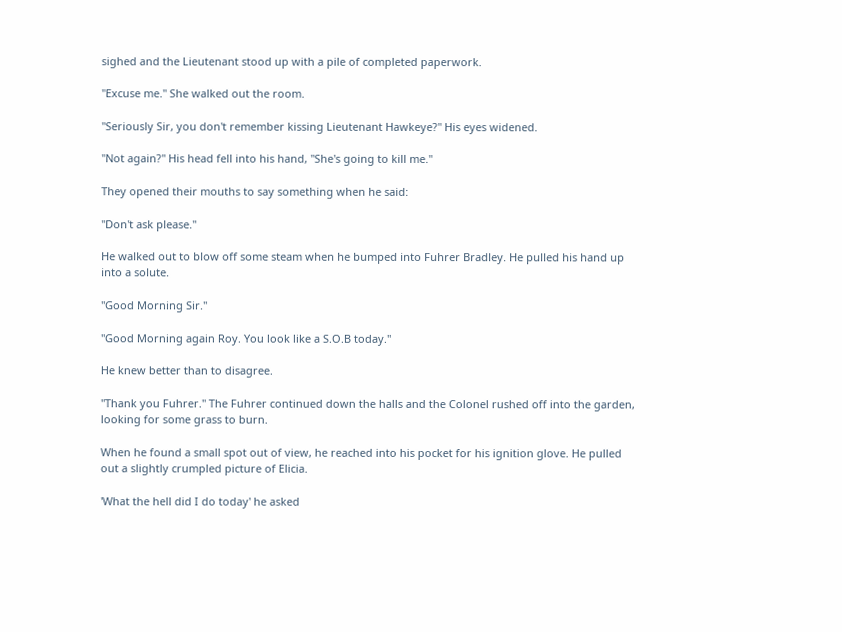sighed and the Lieutenant stood up with a pile of completed paperwork.

"Excuse me." She walked out the room.

"Seriously Sir, you don't remember kissing Lieutenant Hawkeye?" His eyes widened.

"Not again?" His head fell into his hand, "She's going to kill me."

They opened their mouths to say something when he said:

"Don't ask please."

He walked out to blow off some steam when he bumped into Fuhrer Bradley. He pulled his hand up into a solute.

"Good Morning Sir."

"Good Morning again Roy. You look like a S.O.B today."

He knew better than to disagree.

"Thank you Fuhrer." The Fuhrer continued down the halls and the Colonel rushed off into the garden, looking for some grass to burn.

When he found a small spot out of view, he reached into his pocket for his ignition glove. He pulled out a slightly crumpled picture of Elicia.

'What the hell did I do today' he asked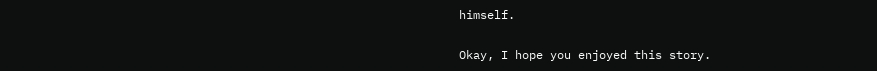himself.

Okay, I hope you enjoyed this story.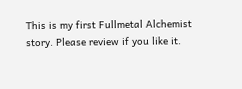This is my first Fullmetal Alchemist story. Please review if you like it.